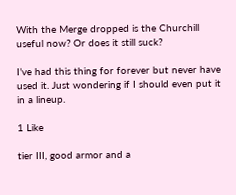With the Merge dropped is the Churchill useful now? Or does it still suck?

I’ve had this thing for forever but never have used it. Just wondering if I should even put it in a lineup.

1 Like

tier III, good armor and a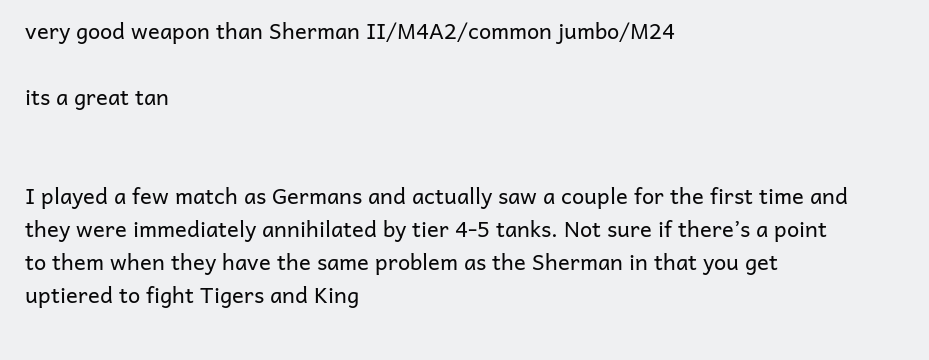very good weapon than Sherman II/M4A2/common jumbo/M24

its a great tan


I played a few match as Germans and actually saw a couple for the first time and they were immediately annihilated by tier 4-5 tanks. Not sure if there’s a point to them when they have the same problem as the Sherman in that you get uptiered to fight Tigers and King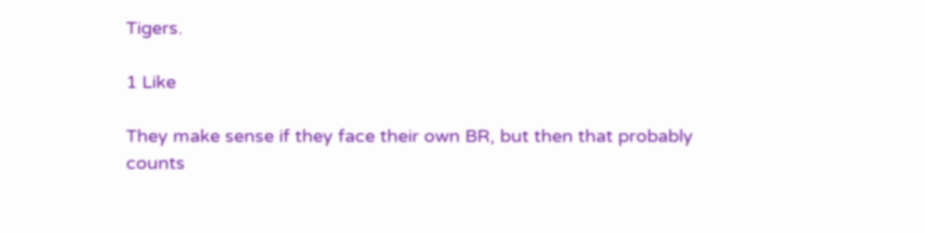Tigers.

1 Like

They make sense if they face their own BR, but then that probably counts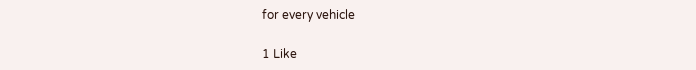for every vehicle

1 Like